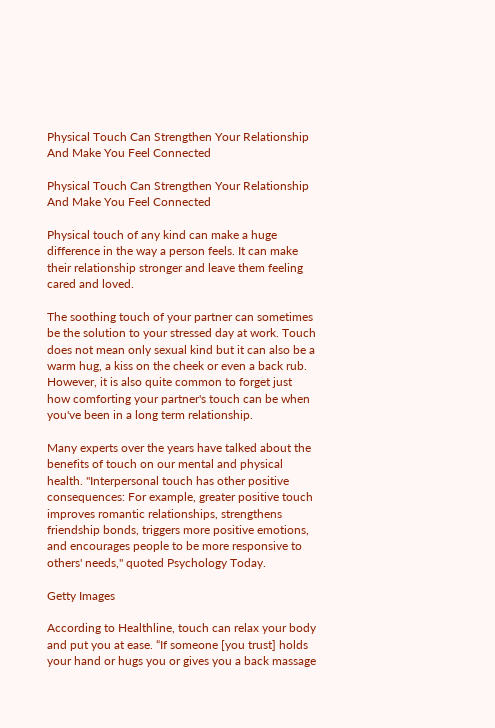Physical Touch Can Strengthen Your Relationship And Make You Feel Connected

Physical Touch Can Strengthen Your Relationship And Make You Feel Connected

Physical touch of any kind can make a huge difference in the way a person feels. It can make their relationship stronger and leave them feeling cared and loved.

The soothing touch of your partner can sometimes be the solution to your stressed day at work. Touch does not mean only sexual kind but it can also be a warm hug, a kiss on the cheek or even a back rub. However, it is also quite common to forget just how comforting your partner's touch can be when you've been in a long term relationship.

Many experts over the years have talked about the benefits of touch on our mental and physical health. "Interpersonal touch has other positive consequences: For example, greater positive touch improves romantic relationships, strengthens friendship bonds, triggers more positive emotions, and encourages people to be more responsive to others' needs," quoted Psychology Today.

Getty Images

According to Healthline, touch can relax your body and put you at ease. “If someone [you trust] holds your hand or hugs you or gives you a back massage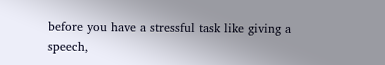before you have a stressful task like giving a speech,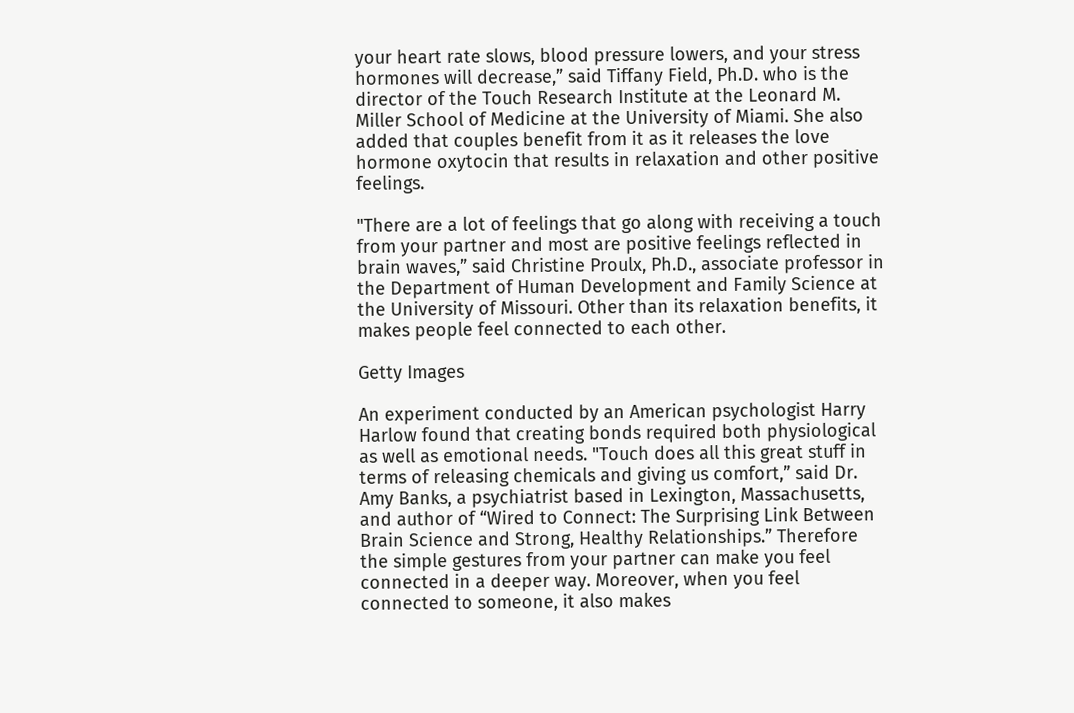your heart rate slows, blood pressure lowers, and your stress hormones will decrease,” said Tiffany Field, Ph.D. who is the director of the Touch Research Institute at the Leonard M. Miller School of Medicine at the University of Miami. She also added that couples benefit from it as it releases the love hormone oxytocin that results in relaxation and other positive feelings.

"There are a lot of feelings that go along with receiving a touch from your partner and most are positive feelings reflected in brain waves,” said Christine Proulx, Ph.D., associate professor in the Department of Human Development and Family Science at the University of Missouri. Other than its relaxation benefits, it makes people feel connected to each other.

Getty Images

An experiment conducted by an American psychologist Harry Harlow found that creating bonds required both physiological as well as emotional needs. "Touch does all this great stuff in terms of releasing chemicals and giving us comfort,” said Dr. Amy Banks, a psychiatrist based in Lexington, Massachusetts, and author of “Wired to Connect: The Surprising Link Between Brain Science and Strong, Healthy Relationships.” Therefore the simple gestures from your partner can make you feel connected in a deeper way. Moreover, when you feel connected to someone, it also makes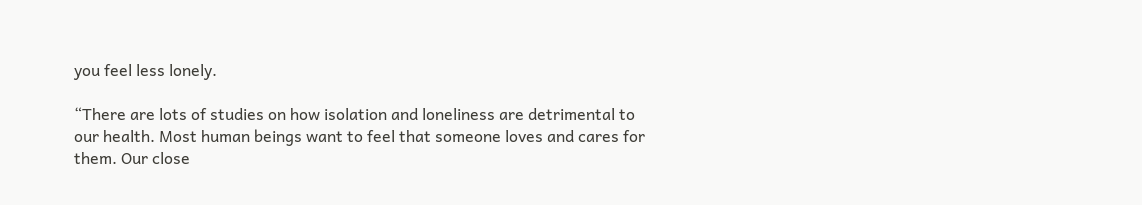you feel less lonely.

“There are lots of studies on how isolation and loneliness are detrimental to our health. Most human beings want to feel that someone loves and cares for them. Our close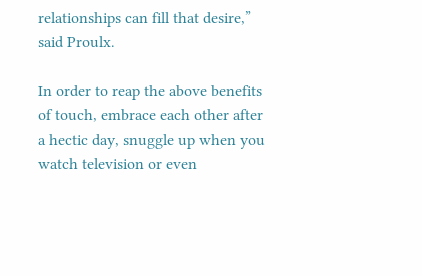relationships can fill that desire,” said Proulx.

In order to reap the above benefits of touch, embrace each other after a hectic day, snuggle up when you watch television or even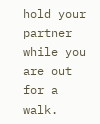hold your partner while you are out for a walk.